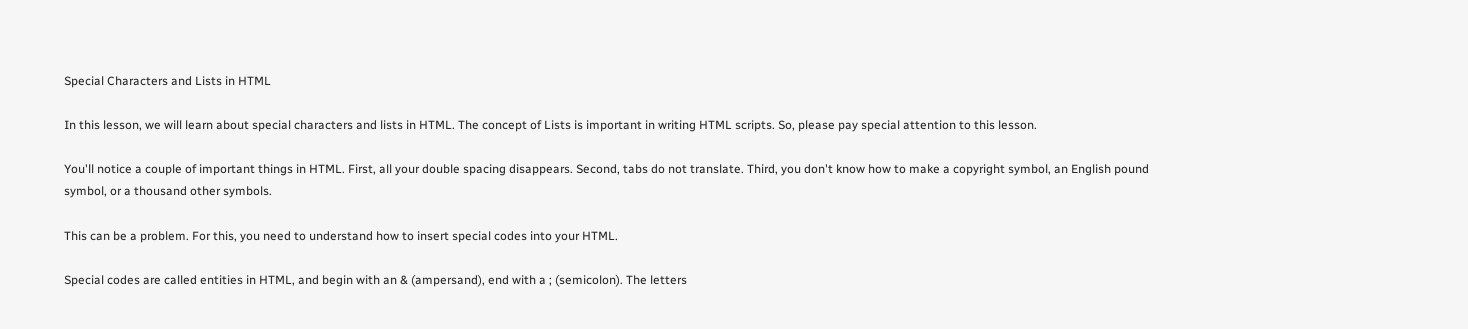Special Characters and Lists in HTML

In this lesson, we will learn about special characters and lists in HTML. The concept of Lists is important in writing HTML scripts. So, please pay special attention to this lesson.

You'll notice a couple of important things in HTML. First, all your double spacing disappears. Second, tabs do not translate. Third, you don't know how to make a copyright symbol, an English pound symbol, or a thousand other symbols.

This can be a problem. For this, you need to understand how to insert special codes into your HTML.

Special codes are called entities in HTML, and begin with an & (ampersand), end with a ; (semicolon). The letters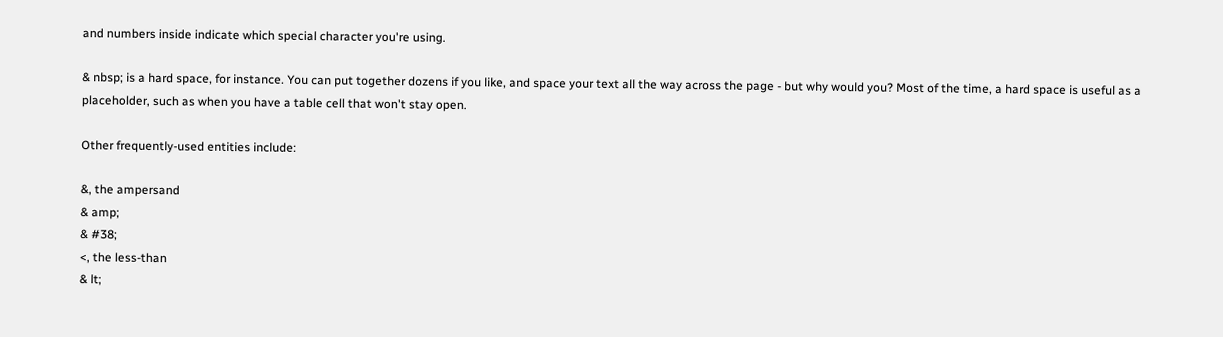and numbers inside indicate which special character you're using.

& nbsp; is a hard space, for instance. You can put together dozens if you like, and space your text all the way across the page - but why would you? Most of the time, a hard space is useful as a placeholder, such as when you have a table cell that won't stay open.

Other frequently-used entities include:

&, the ampersand
& amp;
& #38;
<, the less-than
& lt;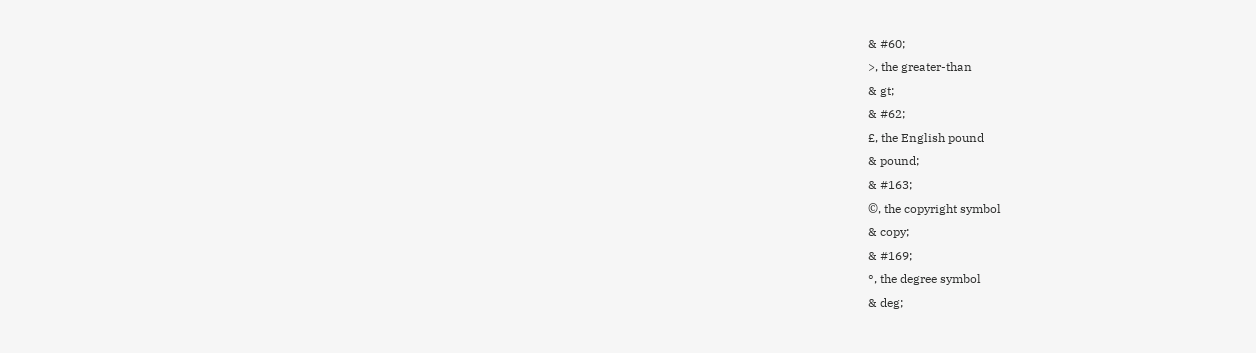& #60;
>, the greater-than
& gt;
& #62;
£, the English pound
& pound;
& #163;
©, the copyright symbol
& copy;
& #169;
°, the degree symbol
& deg;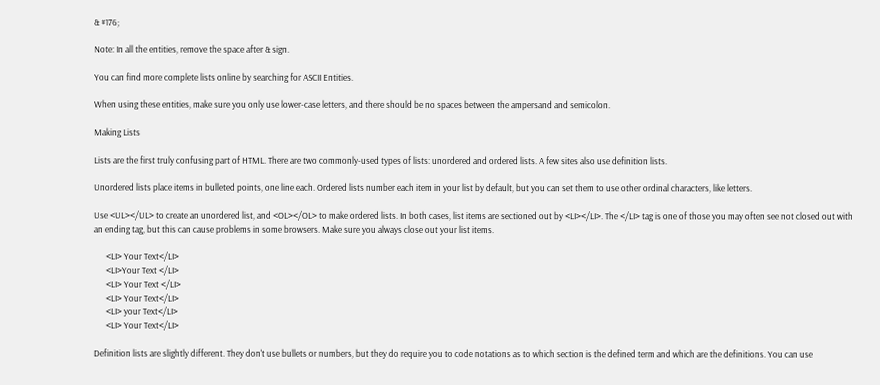& #176;

Note: In all the entities, remove the space after & sign.

You can find more complete lists online by searching for ASCII Entities.

When using these entities, make sure you only use lower-case letters, and there should be no spaces between the ampersand and semicolon.

Making Lists

Lists are the first truly confusing part of HTML. There are two commonly-used types of lists: unordered and ordered lists. A few sites also use definition lists.

Unordered lists place items in bulleted points, one line each. Ordered lists number each item in your list by default, but you can set them to use other ordinal characters, like letters.

Use <UL></UL> to create an unordered list, and <OL></OL> to make ordered lists. In both cases, list items are sectioned out by <LI></LI>. The </LI> tag is one of those you may often see not closed out with an ending tag, but this can cause problems in some browsers. Make sure you always close out your list items.

      <LI> Your Text</LI>
      <LI>Your Text </LI>
      <LI> Your Text </LI>
      <LI> Your Text</LI>
      <LI> your Text</LI>
      <LI> Your Text</LI>

Definition lists are slightly different. They don't use bullets or numbers, but they do require you to code notations as to which section is the defined term and which are the definitions. You can use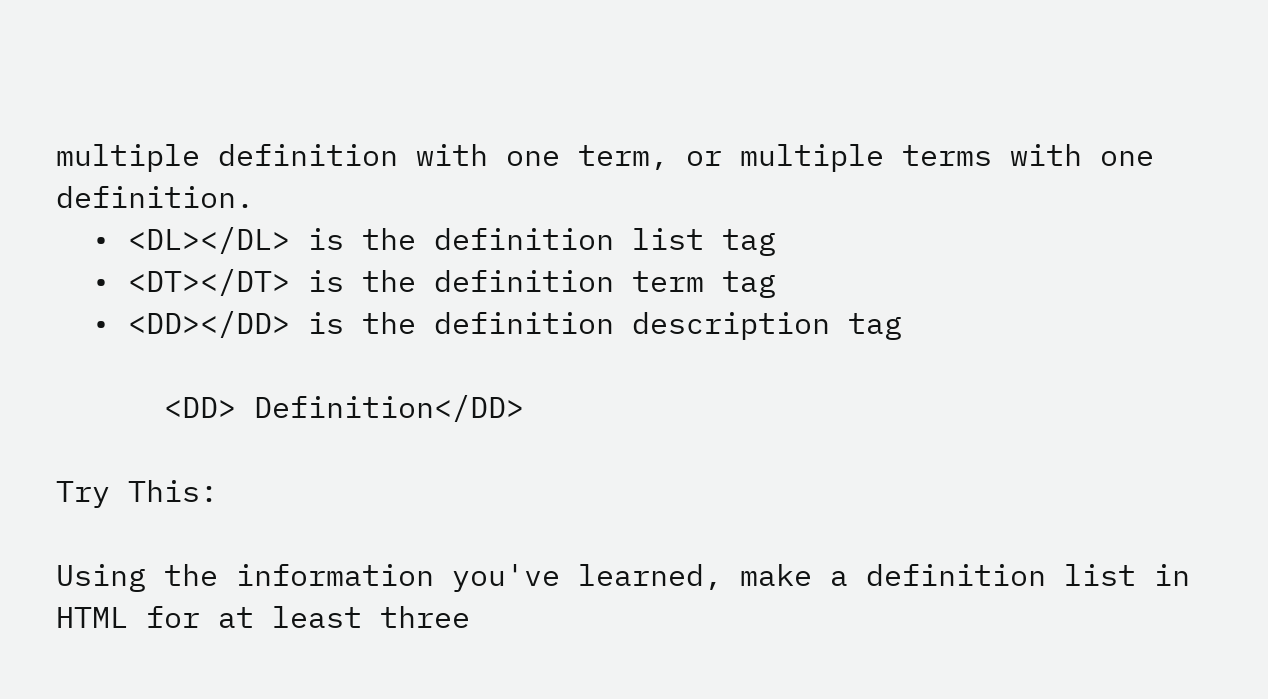multiple definition with one term, or multiple terms with one definition.
  • <DL></DL> is the definition list tag
  • <DT></DT> is the definition term tag
  • <DD></DD> is the definition description tag

      <DD> Definition</DD>

Try This:

Using the information you've learned, make a definition list in HTML for at least three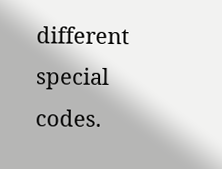different special codes.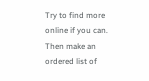Try to find more online if you can. Then make an ordered list of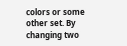colors or some other set. By changing two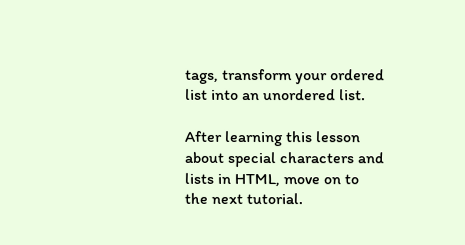tags, transform your ordered list into an unordered list.

After learning this lesson about special characters and lists in HTML, move on to the next tutorial.